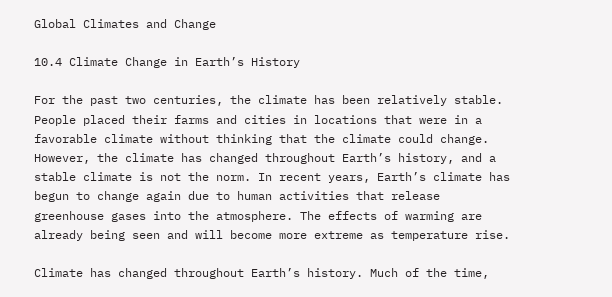Global Climates and Change

10.4 Climate Change in Earth’s History

For the past two centuries, the climate has been relatively stable. People placed their farms and cities in locations that were in a favorable climate without thinking that the climate could change. However, the climate has changed throughout Earth’s history, and a stable climate is not the norm. In recent years, Earth’s climate has begun to change again due to human activities that release greenhouse gases into the atmosphere. The effects of warming are already being seen and will become more extreme as temperature rise.

Climate has changed throughout Earth’s history. Much of the time,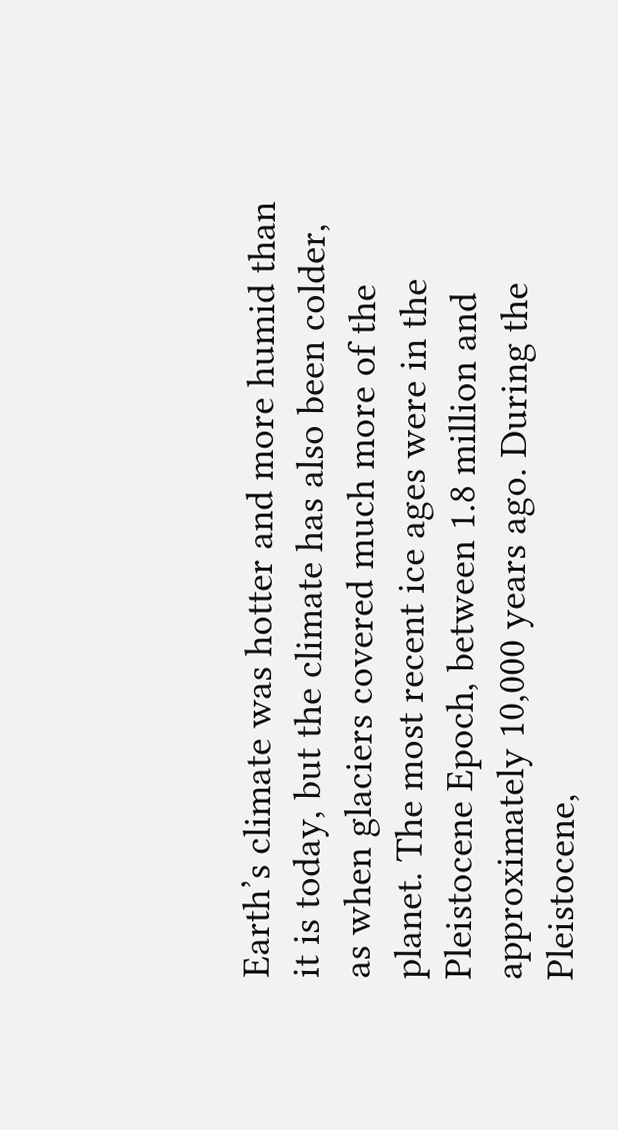Earth’s climate was hotter and more humid than it is today, but the climate has also been colder, as when glaciers covered much more of the planet. The most recent ice ages were in the Pleistocene Epoch, between 1.8 million and approximately 10,000 years ago. During the Pleistocene,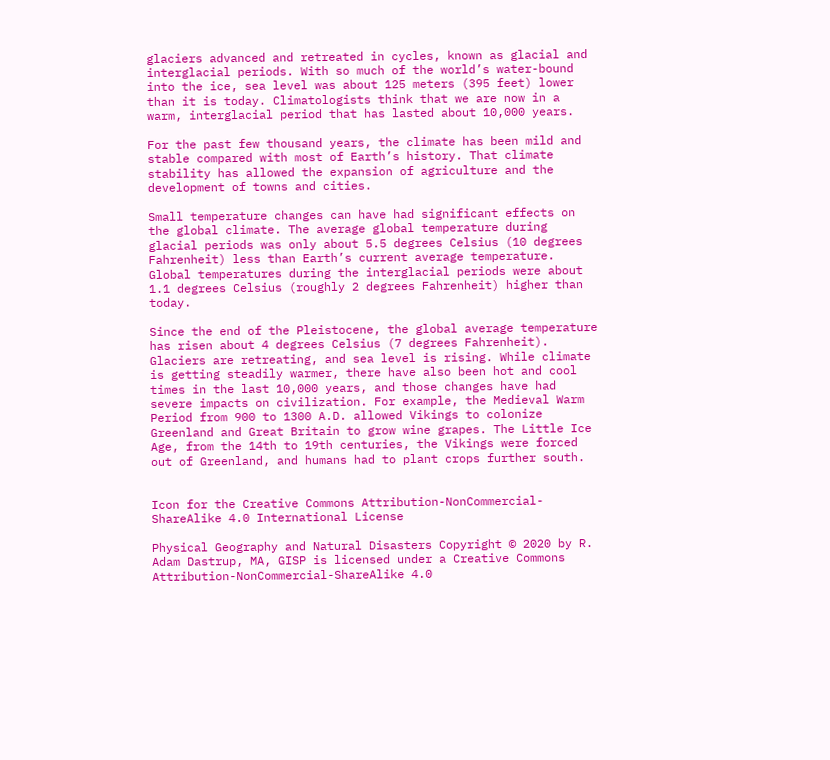glaciers advanced and retreated in cycles, known as glacial and interglacial periods. With so much of the world’s water-bound into the ice, sea level was about 125 meters (395 feet) lower than it is today. Climatologists think that we are now in a warm, interglacial period that has lasted about 10,000 years.

For the past few thousand years, the climate has been mild and stable compared with most of Earth’s history. That climate stability has allowed the expansion of agriculture and the development of towns and cities.

Small temperature changes can have had significant effects on the global climate. The average global temperature during glacial periods was only about 5.5 degrees Celsius (10 degrees Fahrenheit) less than Earth’s current average temperature. Global temperatures during the interglacial periods were about 1.1 degrees Celsius (roughly 2 degrees Fahrenheit) higher than today.

Since the end of the Pleistocene, the global average temperature has risen about 4 degrees Celsius (7 degrees Fahrenheit). Glaciers are retreating, and sea level is rising. While climate is getting steadily warmer, there have also been hot and cool times in the last 10,000 years, and those changes have had severe impacts on civilization. For example, the Medieval Warm Period from 900 to 1300 A.D. allowed Vikings to colonize Greenland and Great Britain to grow wine grapes. The Little Ice Age, from the 14th to 19th centuries, the Vikings were forced out of Greenland, and humans had to plant crops further south.


Icon for the Creative Commons Attribution-NonCommercial-ShareAlike 4.0 International License

Physical Geography and Natural Disasters Copyright © 2020 by R. Adam Dastrup, MA, GISP is licensed under a Creative Commons Attribution-NonCommercial-ShareAlike 4.0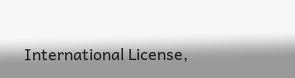International License,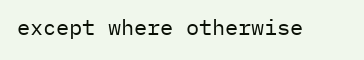except where otherwise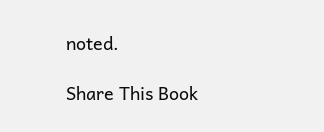noted.

Share This Book